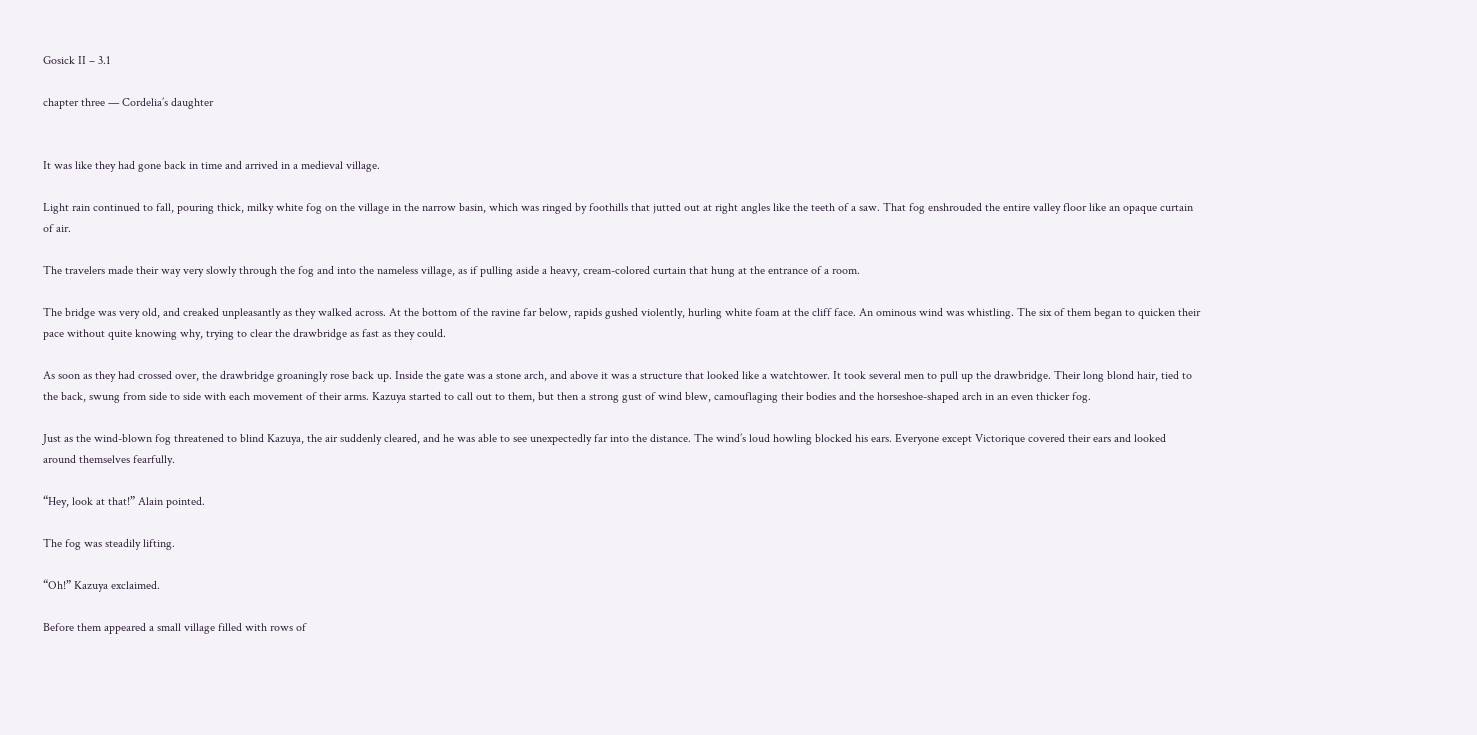Gosick II – 3.1

chapter three — Cordelia’s daughter


It was like they had gone back in time and arrived in a medieval village.

Light rain continued to fall, pouring thick, milky white fog on the village in the narrow basin, which was ringed by foothills that jutted out at right angles like the teeth of a saw. That fog enshrouded the entire valley floor like an opaque curtain of air.

The travelers made their way very slowly through the fog and into the nameless village, as if pulling aside a heavy, cream-colored curtain that hung at the entrance of a room.

The bridge was very old, and creaked unpleasantly as they walked across. At the bottom of the ravine far below, rapids gushed violently, hurling white foam at the cliff face. An ominous wind was whistling. The six of them began to quicken their pace without quite knowing why, trying to clear the drawbridge as fast as they could.

As soon as they had crossed over, the drawbridge groaningly rose back up. Inside the gate was a stone arch, and above it was a structure that looked like a watchtower. It took several men to pull up the drawbridge. Their long blond hair, tied to the back, swung from side to side with each movement of their arms. Kazuya started to call out to them, but then a strong gust of wind blew, camouflaging their bodies and the horseshoe-shaped arch in an even thicker fog.

Just as the wind-blown fog threatened to blind Kazuya, the air suddenly cleared, and he was able to see unexpectedly far into the distance. The wind’s loud howling blocked his ears. Everyone except Victorique covered their ears and looked around themselves fearfully.

“Hey, look at that!” Alain pointed.

The fog was steadily lifting.

“Oh!” Kazuya exclaimed.

Before them appeared a small village filled with rows of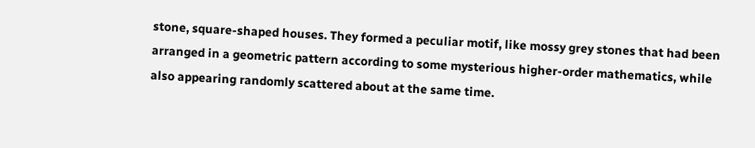stone, square-shaped houses. They formed a peculiar motif, like mossy grey stones that had been arranged in a geometric pattern according to some mysterious higher-order mathematics, while also appearing randomly scattered about at the same time.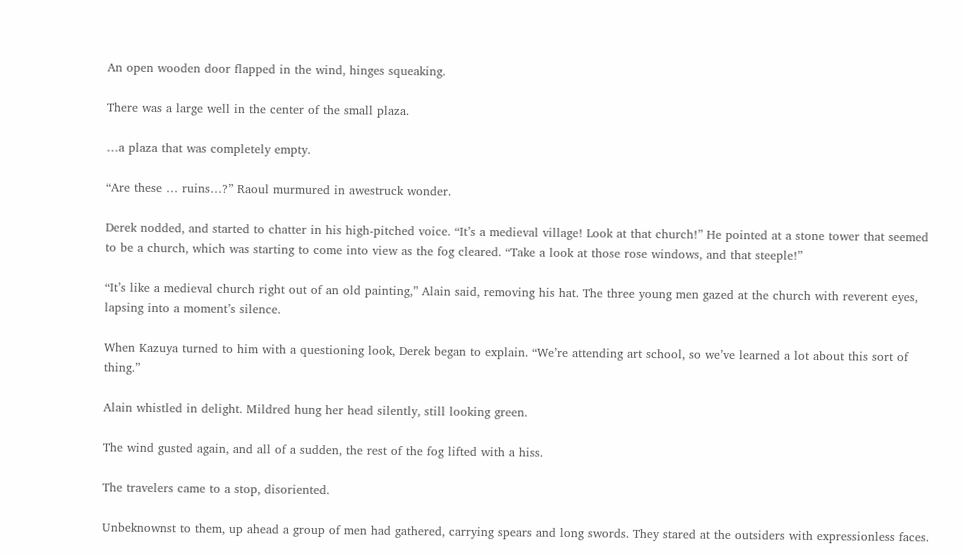An open wooden door flapped in the wind, hinges squeaking.

There was a large well in the center of the small plaza.

…a plaza that was completely empty.

“Are these … ruins…?” Raoul murmured in awestruck wonder.

Derek nodded, and started to chatter in his high-pitched voice. “It’s a medieval village! Look at that church!” He pointed at a stone tower that seemed to be a church, which was starting to come into view as the fog cleared. “Take a look at those rose windows, and that steeple!”

“It’s like a medieval church right out of an old painting,” Alain said, removing his hat. The three young men gazed at the church with reverent eyes, lapsing into a moment’s silence.

When Kazuya turned to him with a questioning look, Derek began to explain. “We’re attending art school, so we’ve learned a lot about this sort of thing.”

Alain whistled in delight. Mildred hung her head silently, still looking green.

The wind gusted again, and all of a sudden, the rest of the fog lifted with a hiss.

The travelers came to a stop, disoriented.

Unbeknownst to them, up ahead a group of men had gathered, carrying spears and long swords. They stared at the outsiders with expressionless faces.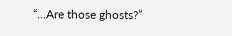“…Are those ghosts?”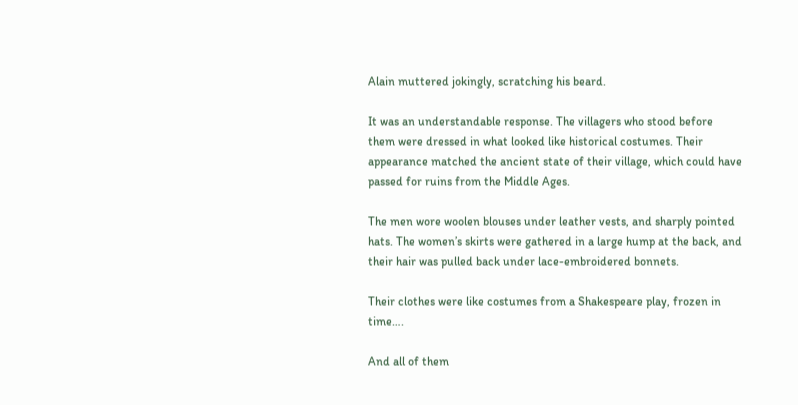Alain muttered jokingly, scratching his beard.

It was an understandable response. The villagers who stood before them were dressed in what looked like historical costumes. Their appearance matched the ancient state of their village, which could have passed for ruins from the Middle Ages.

The men wore woolen blouses under leather vests, and sharply pointed hats. The women’s skirts were gathered in a large hump at the back, and their hair was pulled back under lace-embroidered bonnets.

Their clothes were like costumes from a Shakespeare play, frozen in time….

And all of them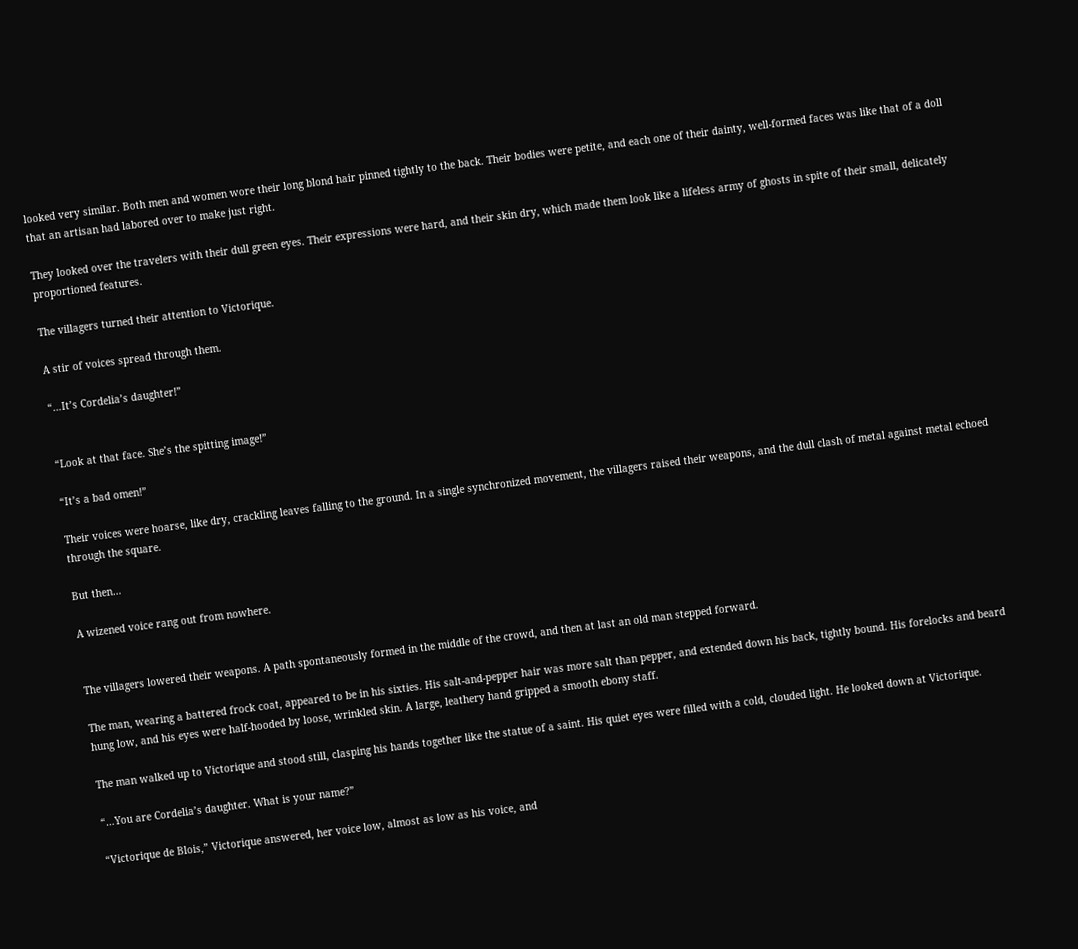looked very similar. Both men and women wore their long blond hair pinned tightly to the back. Their bodies were petite, and each one of their dainty, well-formed faces was like that of a doll that an artisan had labored over to make just right.

They looked over the travelers with their dull green eyes. Their expressions were hard, and their skin dry, which made them look like a lifeless army of ghosts in spite of their small, delicately proportioned features.

The villagers turned their attention to Victorique.

A stir of voices spread through them.

“…It’s Cordelia’s daughter!”


“Look at that face. She’s the spitting image!”

“It’s a bad omen!”

Their voices were hoarse, like dry, crackling leaves falling to the ground. In a single synchronized movement, the villagers raised their weapons, and the dull clash of metal against metal echoed through the square.

But then…

A wizened voice rang out from nowhere.


The villagers lowered their weapons. A path spontaneously formed in the middle of the crowd, and then at last an old man stepped forward.

The man, wearing a battered frock coat, appeared to be in his sixties. His salt-and-pepper hair was more salt than pepper, and extended down his back, tightly bound. His forelocks and beard hung low, and his eyes were half-hooded by loose, wrinkled skin. A large, leathery hand gripped a smooth ebony staff.

The man walked up to Victorique and stood still, clasping his hands together like the statue of a saint. His quiet eyes were filled with a cold, clouded light. He looked down at Victorique.

“…You are Cordelia’s daughter. What is your name?”

“Victorique de Blois,” Victorique answered, her voice low, almost as low as his voice, and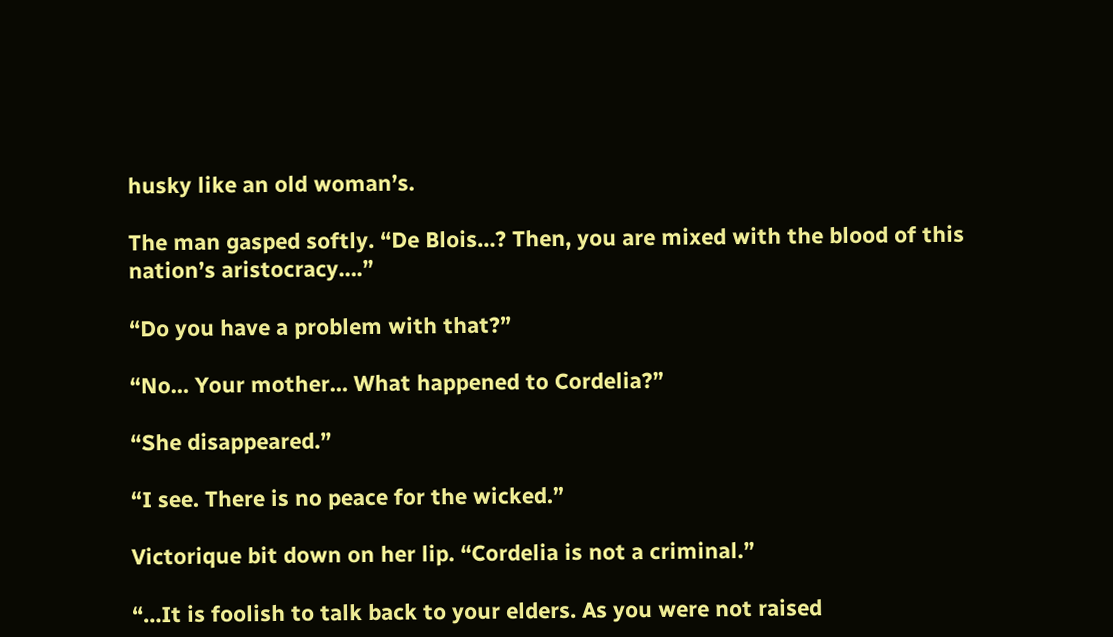husky like an old woman’s.

The man gasped softly. “De Blois…? Then, you are mixed with the blood of this nation’s aristocracy….”

“Do you have a problem with that?”

“No… Your mother… What happened to Cordelia?”

“She disappeared.”

“I see. There is no peace for the wicked.”

Victorique bit down on her lip. “Cordelia is not a criminal.”

“…It is foolish to talk back to your elders. As you were not raised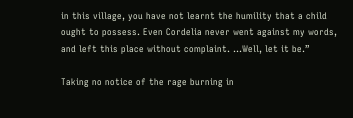in this village, you have not learnt the humility that a child ought to possess. Even Cordelia never went against my words, and left this place without complaint. …Well, let it be.”

Taking no notice of the rage burning in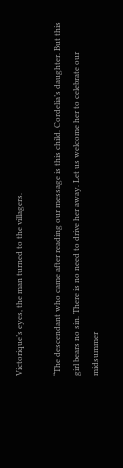Victorique’s eyes, the man turned to the villagers.

“The descendant who came after reading our message is this child. Cordelia’s daughter. But this girl bears no sin. There is no need to drive her away. Let us welcome her to celebrate our midsummer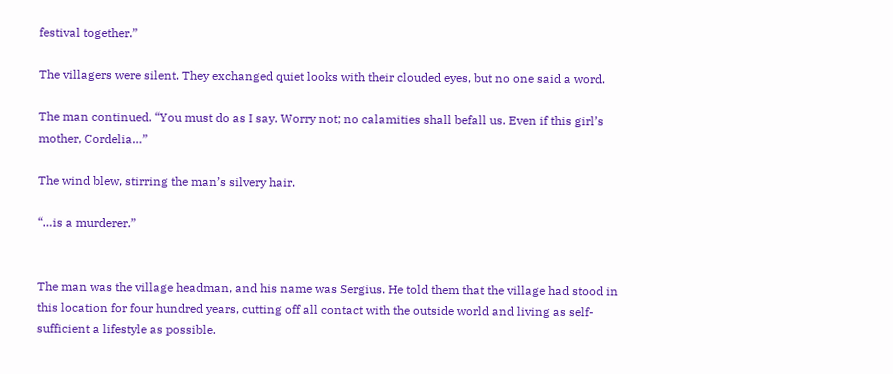festival together.”

The villagers were silent. They exchanged quiet looks with their clouded eyes, but no one said a word.

The man continued. “You must do as I say. Worry not; no calamities shall befall us. Even if this girl’s mother, Cordelia…”

The wind blew, stirring the man’s silvery hair.

“…is a murderer.”


The man was the village headman, and his name was Sergius. He told them that the village had stood in this location for four hundred years, cutting off all contact with the outside world and living as self-sufficient a lifestyle as possible.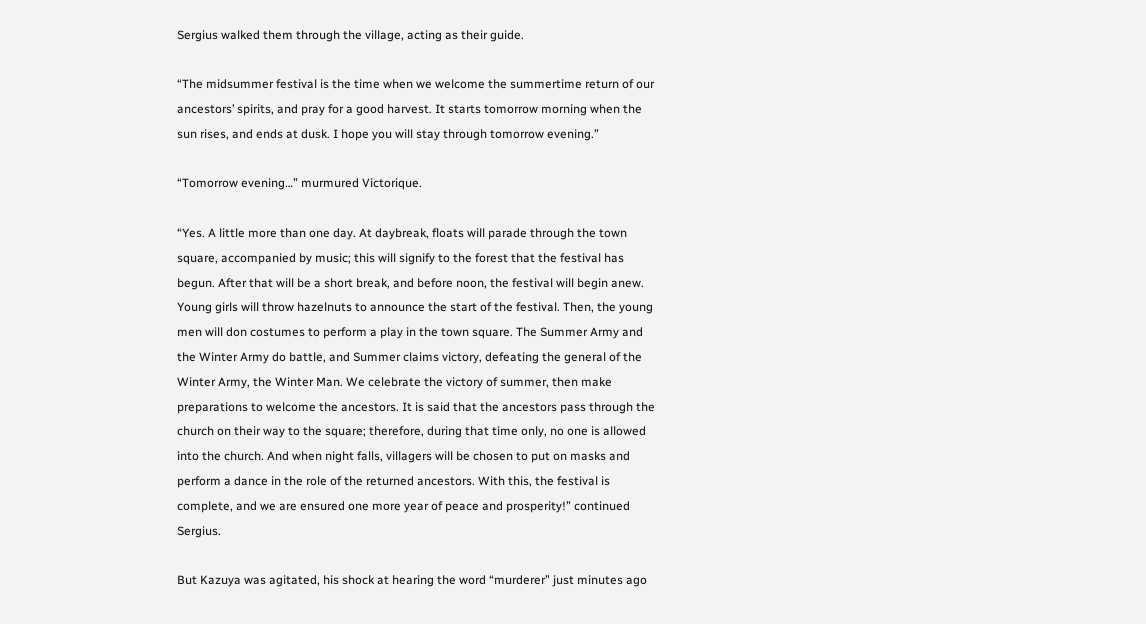Sergius walked them through the village, acting as their guide.

“The midsummer festival is the time when we welcome the summertime return of our ancestors’ spirits, and pray for a good harvest. It starts tomorrow morning when the sun rises, and ends at dusk. I hope you will stay through tomorrow evening.”

“Tomorrow evening…” murmured Victorique.

“Yes. A little more than one day. At daybreak, floats will parade through the town square, accompanied by music; this will signify to the forest that the festival has begun. After that will be a short break, and before noon, the festival will begin anew. Young girls will throw hazelnuts to announce the start of the festival. Then, the young men will don costumes to perform a play in the town square. The Summer Army and the Winter Army do battle, and Summer claims victory, defeating the general of the Winter Army, the Winter Man. We celebrate the victory of summer, then make preparations to welcome the ancestors. It is said that the ancestors pass through the church on their way to the square; therefore, during that time only, no one is allowed into the church. And when night falls, villagers will be chosen to put on masks and perform a dance in the role of the returned ancestors. With this, the festival is complete, and we are ensured one more year of peace and prosperity!” continued Sergius.

But Kazuya was agitated, his shock at hearing the word “murderer” just minutes ago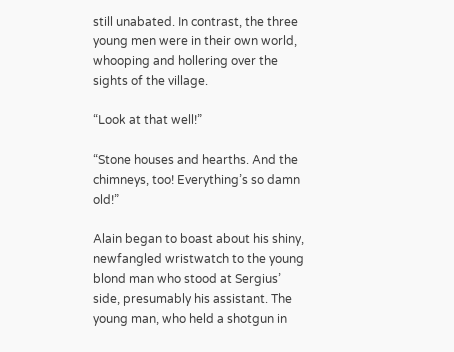still unabated. In contrast, the three young men were in their own world, whooping and hollering over the sights of the village.

“Look at that well!”

“Stone houses and hearths. And the chimneys, too! Everything’s so damn old!”

Alain began to boast about his shiny, newfangled wristwatch to the young blond man who stood at Sergius’ side, presumably his assistant. The young man, who held a shotgun in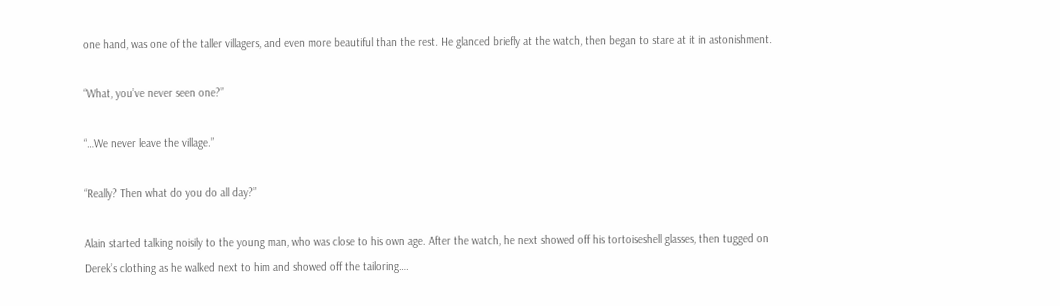one hand, was one of the taller villagers, and even more beautiful than the rest. He glanced briefly at the watch, then began to stare at it in astonishment.

“What, you’ve never seen one?”

“…We never leave the village.”

“Really? Then what do you do all day?”

Alain started talking noisily to the young man, who was close to his own age. After the watch, he next showed off his tortoiseshell glasses, then tugged on Derek’s clothing as he walked next to him and showed off the tailoring….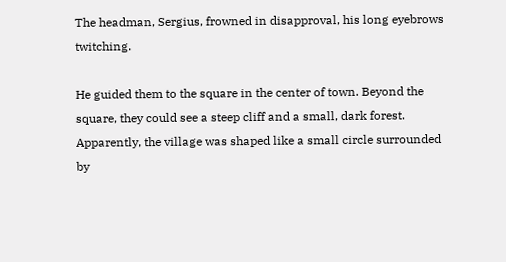The headman, Sergius, frowned in disapproval, his long eyebrows twitching.

He guided them to the square in the center of town. Beyond the square, they could see a steep cliff and a small, dark forest. Apparently, the village was shaped like a small circle surrounded by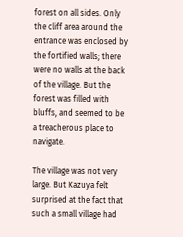forest on all sides. Only the cliff area around the entrance was enclosed by the fortified walls; there were no walls at the back of the village. But the forest was filled with bluffs, and seemed to be a treacherous place to navigate.

The village was not very large. But Kazuya felt surprised at the fact that such a small village had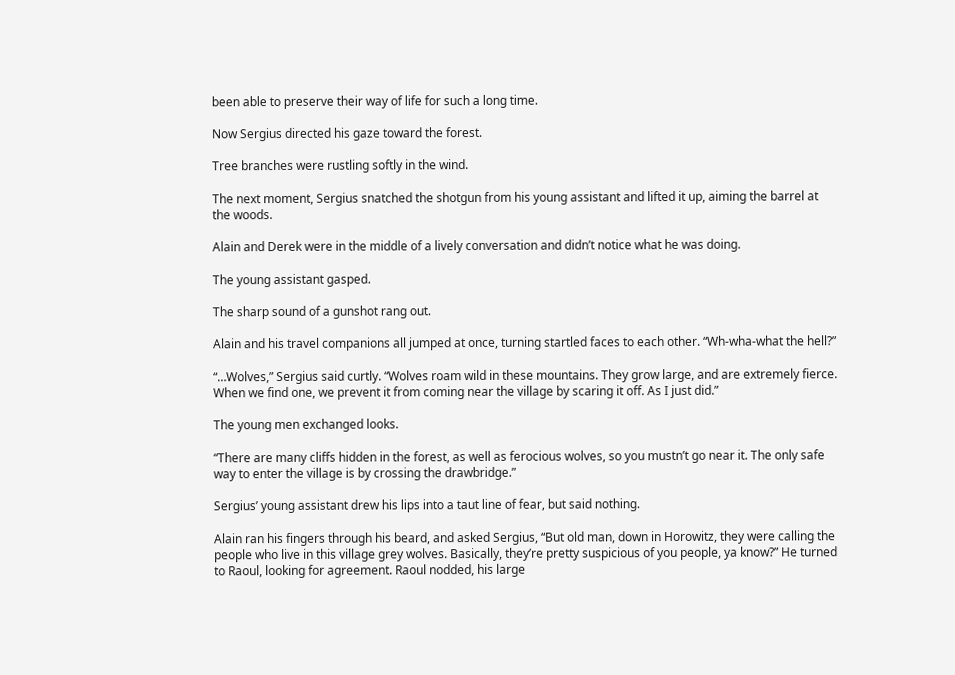been able to preserve their way of life for such a long time.

Now Sergius directed his gaze toward the forest.

Tree branches were rustling softly in the wind.

The next moment, Sergius snatched the shotgun from his young assistant and lifted it up, aiming the barrel at the woods.

Alain and Derek were in the middle of a lively conversation and didn’t notice what he was doing.

The young assistant gasped.

The sharp sound of a gunshot rang out.

Alain and his travel companions all jumped at once, turning startled faces to each other. “Wh-wha-what the hell?”

“…Wolves,” Sergius said curtly. “Wolves roam wild in these mountains. They grow large, and are extremely fierce. When we find one, we prevent it from coming near the village by scaring it off. As I just did.”

The young men exchanged looks.

“There are many cliffs hidden in the forest, as well as ferocious wolves, so you mustn’t go near it. The only safe way to enter the village is by crossing the drawbridge.”

Sergius’ young assistant drew his lips into a taut line of fear, but said nothing.

Alain ran his fingers through his beard, and asked Sergius, “But old man, down in Horowitz, they were calling the people who live in this village grey wolves. Basically, they’re pretty suspicious of you people, ya know?” He turned to Raoul, looking for agreement. Raoul nodded, his large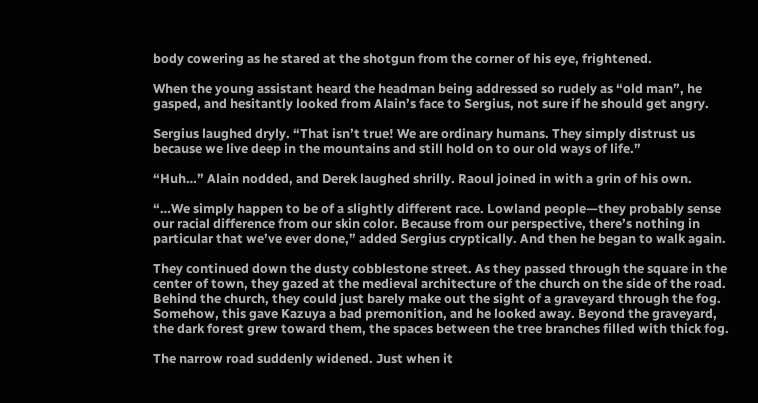body cowering as he stared at the shotgun from the corner of his eye, frightened.

When the young assistant heard the headman being addressed so rudely as “old man”, he gasped, and hesitantly looked from Alain’s face to Sergius, not sure if he should get angry.

Sergius laughed dryly. “That isn’t true! We are ordinary humans. They simply distrust us because we live deep in the mountains and still hold on to our old ways of life.”

“Huh…” Alain nodded, and Derek laughed shrilly. Raoul joined in with a grin of his own.

“…We simply happen to be of a slightly different race. Lowland people—they probably sense our racial difference from our skin color. Because from our perspective, there’s nothing in particular that we’ve ever done,” added Sergius cryptically. And then he began to walk again.

They continued down the dusty cobblestone street. As they passed through the square in the center of town, they gazed at the medieval architecture of the church on the side of the road. Behind the church, they could just barely make out the sight of a graveyard through the fog. Somehow, this gave Kazuya a bad premonition, and he looked away. Beyond the graveyard, the dark forest grew toward them, the spaces between the tree branches filled with thick fog.

The narrow road suddenly widened. Just when it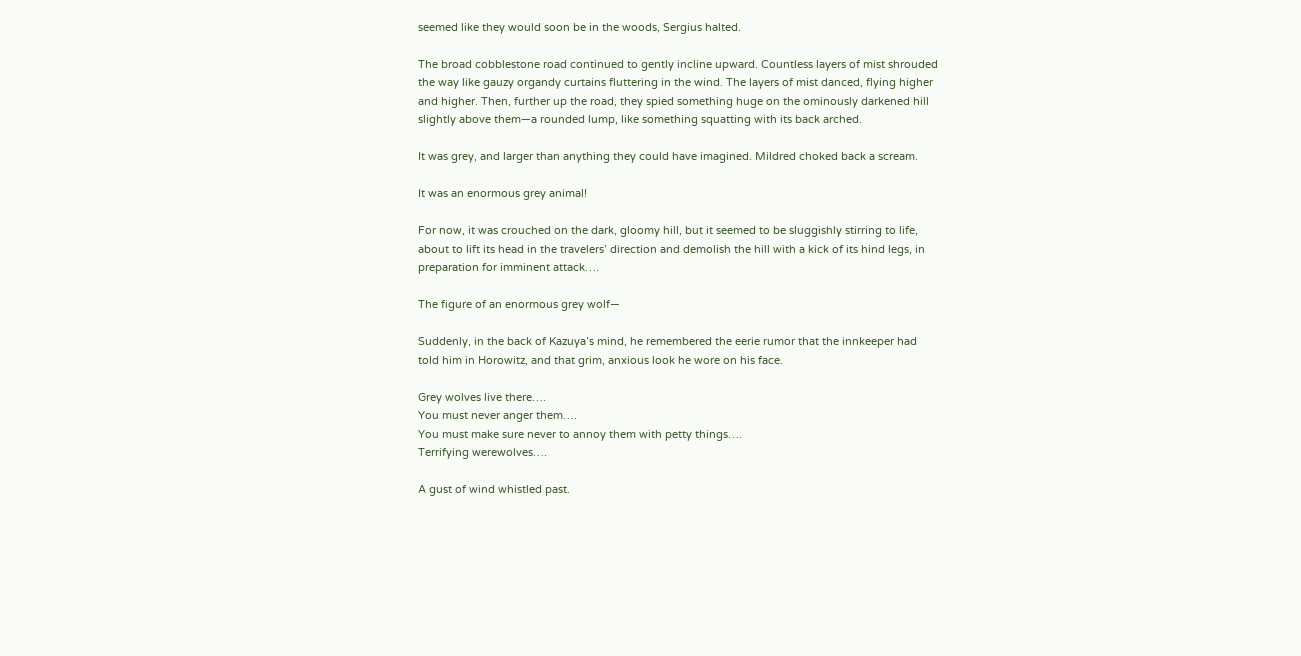seemed like they would soon be in the woods, Sergius halted.

The broad cobblestone road continued to gently incline upward. Countless layers of mist shrouded the way like gauzy organdy curtains fluttering in the wind. The layers of mist danced, flying higher and higher. Then, further up the road, they spied something huge on the ominously darkened hill slightly above them—a rounded lump, like something squatting with its back arched.

It was grey, and larger than anything they could have imagined. Mildred choked back a scream.

It was an enormous grey animal!

For now, it was crouched on the dark, gloomy hill, but it seemed to be sluggishly stirring to life, about to lift its head in the travelers’ direction and demolish the hill with a kick of its hind legs, in preparation for imminent attack….

The figure of an enormous grey wolf—

Suddenly, in the back of Kazuya’s mind, he remembered the eerie rumor that the innkeeper had told him in Horowitz, and that grim, anxious look he wore on his face.

Grey wolves live there….
You must never anger them….
You must make sure never to annoy them with petty things….
Terrifying werewolves….

A gust of wind whistled past.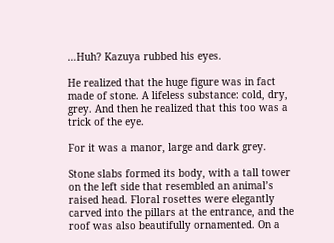…Huh? Kazuya rubbed his eyes.

He realized that the huge figure was in fact made of stone. A lifeless substance: cold, dry, grey. And then he realized that this too was a trick of the eye.

For it was a manor, large and dark grey.

Stone slabs formed its body, with a tall tower on the left side that resembled an animal’s raised head. Floral rosettes were elegantly carved into the pillars at the entrance, and the roof was also beautifully ornamented. On a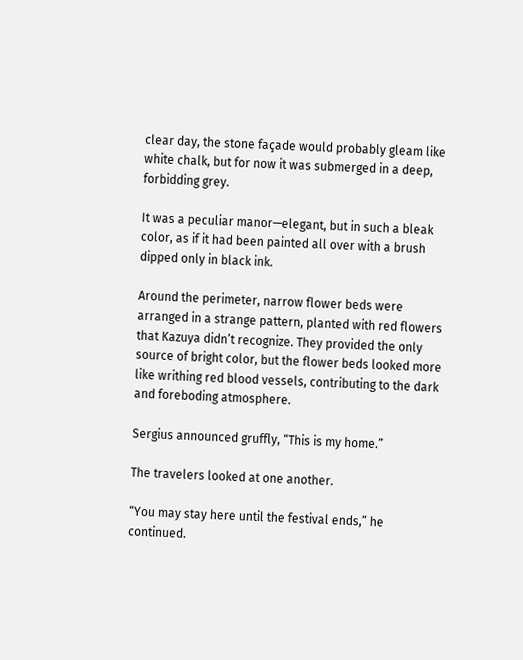clear day, the stone façade would probably gleam like white chalk, but for now it was submerged in a deep, forbidding grey.

It was a peculiar manor—elegant, but in such a bleak color, as if it had been painted all over with a brush dipped only in black ink.

Around the perimeter, narrow flower beds were arranged in a strange pattern, planted with red flowers that Kazuya didn’t recognize. They provided the only source of bright color, but the flower beds looked more like writhing red blood vessels, contributing to the dark and foreboding atmosphere.

Sergius announced gruffly, “This is my home.”

The travelers looked at one another.

“You may stay here until the festival ends,” he continued.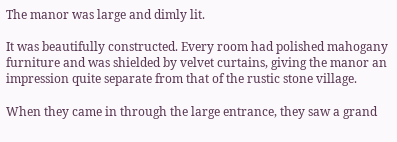The manor was large and dimly lit.

It was beautifully constructed. Every room had polished mahogany furniture and was shielded by velvet curtains, giving the manor an impression quite separate from that of the rustic stone village.

When they came in through the large entrance, they saw a grand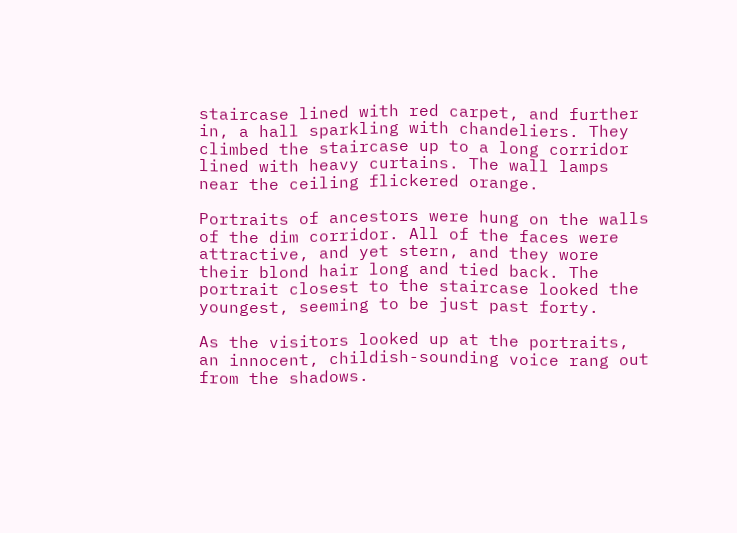staircase lined with red carpet, and further in, a hall sparkling with chandeliers. They climbed the staircase up to a long corridor lined with heavy curtains. The wall lamps near the ceiling flickered orange.

Portraits of ancestors were hung on the walls of the dim corridor. All of the faces were attractive, and yet stern, and they wore their blond hair long and tied back. The portrait closest to the staircase looked the youngest, seeming to be just past forty.

As the visitors looked up at the portraits, an innocent, childish-sounding voice rang out from the shadows.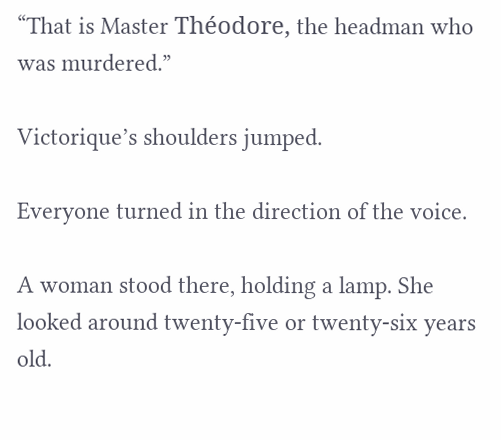“That is Master Théodore, the headman who was murdered.”

Victorique’s shoulders jumped.

Everyone turned in the direction of the voice.

A woman stood there, holding a lamp. She looked around twenty-five or twenty-six years old.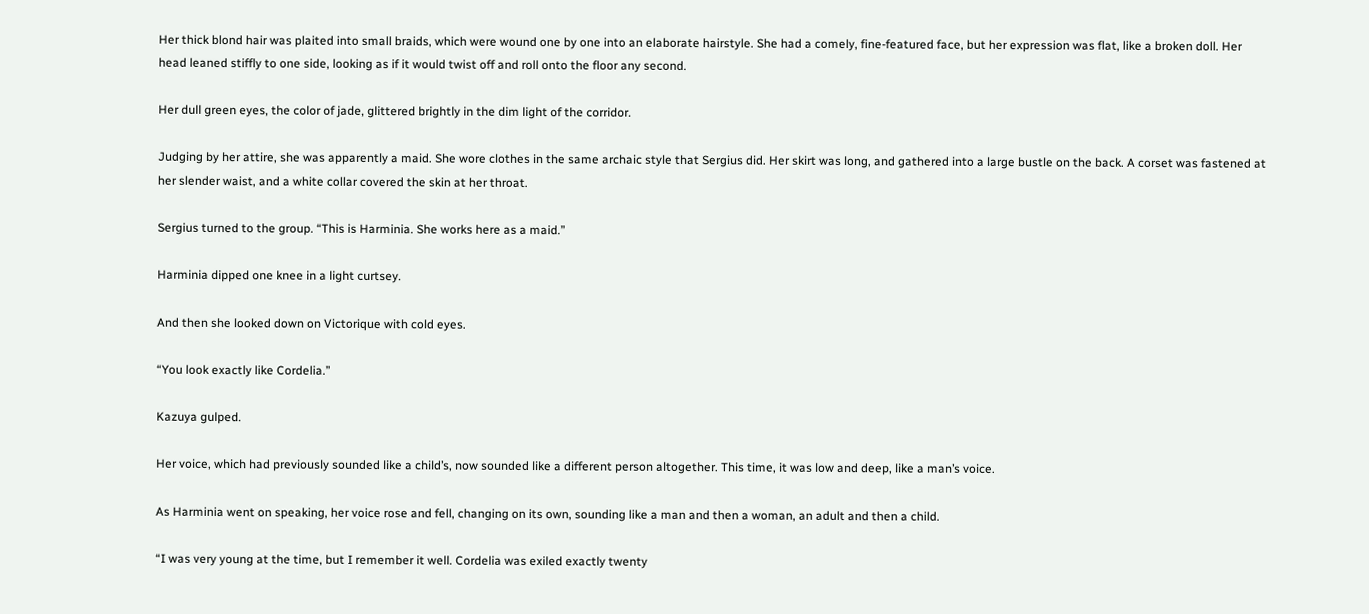Her thick blond hair was plaited into small braids, which were wound one by one into an elaborate hairstyle. She had a comely, fine-featured face, but her expression was flat, like a broken doll. Her head leaned stiffly to one side, looking as if it would twist off and roll onto the floor any second.

Her dull green eyes, the color of jade, glittered brightly in the dim light of the corridor.

Judging by her attire, she was apparently a maid. She wore clothes in the same archaic style that Sergius did. Her skirt was long, and gathered into a large bustle on the back. A corset was fastened at her slender waist, and a white collar covered the skin at her throat.

Sergius turned to the group. “This is Harminia. She works here as a maid.”

Harminia dipped one knee in a light curtsey.

And then she looked down on Victorique with cold eyes.

“You look exactly like Cordelia.”

Kazuya gulped.

Her voice, which had previously sounded like a child’s, now sounded like a different person altogether. This time, it was low and deep, like a man’s voice.

As Harminia went on speaking, her voice rose and fell, changing on its own, sounding like a man and then a woman, an adult and then a child.

“I was very young at the time, but I remember it well. Cordelia was exiled exactly twenty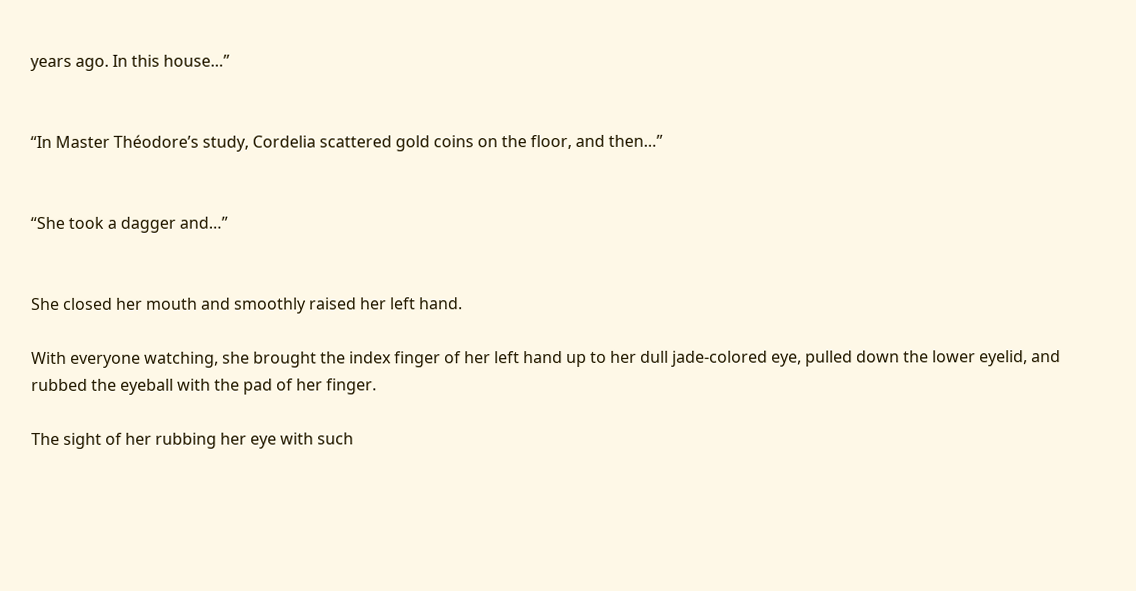years ago. In this house…”


“In Master Théodore’s study, Cordelia scattered gold coins on the floor, and then…”


“She took a dagger and…”


She closed her mouth and smoothly raised her left hand.

With everyone watching, she brought the index finger of her left hand up to her dull jade-colored eye, pulled down the lower eyelid, and rubbed the eyeball with the pad of her finger.

The sight of her rubbing her eye with such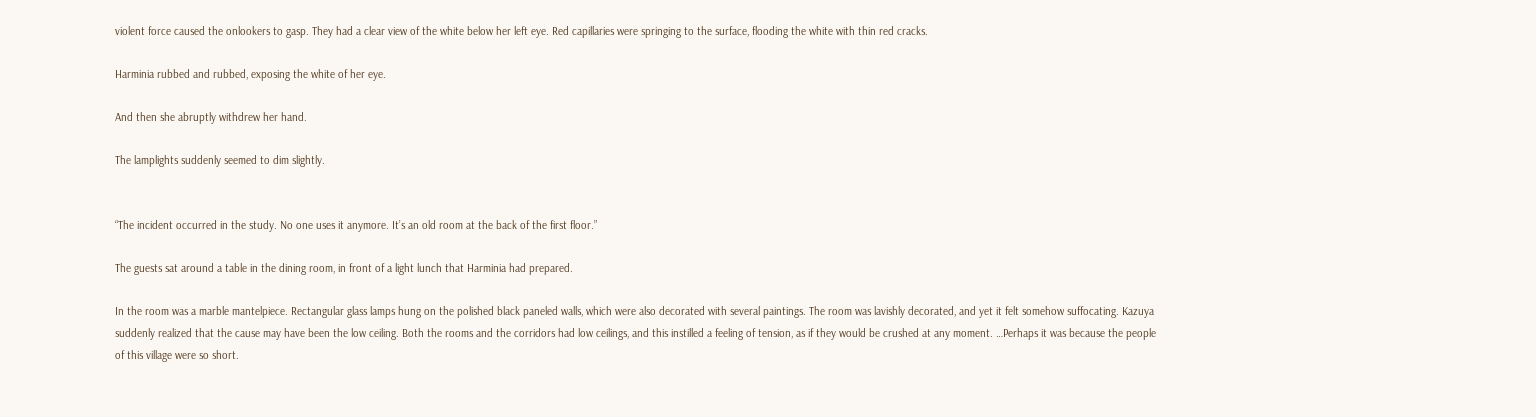violent force caused the onlookers to gasp. They had a clear view of the white below her left eye. Red capillaries were springing to the surface, flooding the white with thin red cracks.

Harminia rubbed and rubbed, exposing the white of her eye.

And then she abruptly withdrew her hand.

The lamplights suddenly seemed to dim slightly.


“The incident occurred in the study. No one uses it anymore. It’s an old room at the back of the first floor.”

The guests sat around a table in the dining room, in front of a light lunch that Harminia had prepared.

In the room was a marble mantelpiece. Rectangular glass lamps hung on the polished black paneled walls, which were also decorated with several paintings. The room was lavishly decorated, and yet it felt somehow suffocating. Kazuya suddenly realized that the cause may have been the low ceiling. Both the rooms and the corridors had low ceilings, and this instilled a feeling of tension, as if they would be crushed at any moment. …Perhaps it was because the people of this village were so short.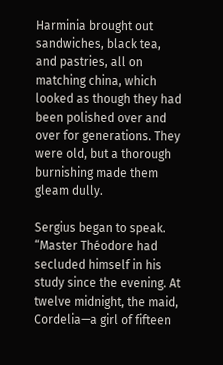Harminia brought out sandwiches, black tea, and pastries, all on matching china, which looked as though they had been polished over and over for generations. They were old, but a thorough burnishing made them gleam dully.

Sergius began to speak. “Master Théodore had secluded himself in his study since the evening. At twelve midnight, the maid, Cordelia—a girl of fifteen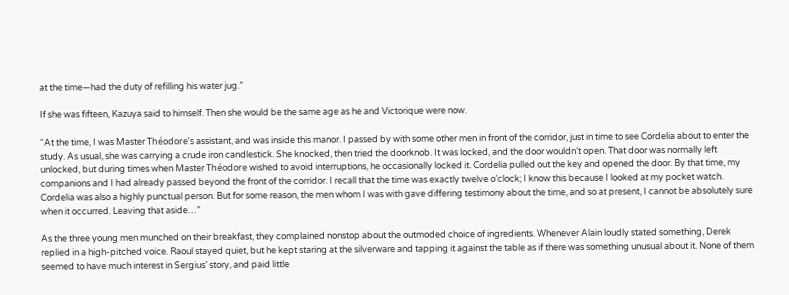at the time—had the duty of refilling his water jug.”

If she was fifteen, Kazuya said to himself. Then she would be the same age as he and Victorique were now.

“At the time, I was Master Théodore’s assistant, and was inside this manor. I passed by with some other men in front of the corridor, just in time to see Cordelia about to enter the study. As usual, she was carrying a crude iron candlestick. She knocked, then tried the doorknob. It was locked, and the door wouldn’t open. That door was normally left unlocked, but during times when Master Théodore wished to avoid interruptions, he occasionally locked it. Cordelia pulled out the key and opened the door. By that time, my companions and I had already passed beyond the front of the corridor. I recall that the time was exactly twelve o’clock; I know this because I looked at my pocket watch. Cordelia was also a highly punctual person. But for some reason, the men whom I was with gave differing testimony about the time, and so at present, I cannot be absolutely sure when it occurred. Leaving that aside…”

As the three young men munched on their breakfast, they complained nonstop about the outmoded choice of ingredients. Whenever Alain loudly stated something, Derek replied in a high-pitched voice. Raoul stayed quiet, but he kept staring at the silverware and tapping it against the table as if there was something unusual about it. None of them seemed to have much interest in Sergius’ story, and paid little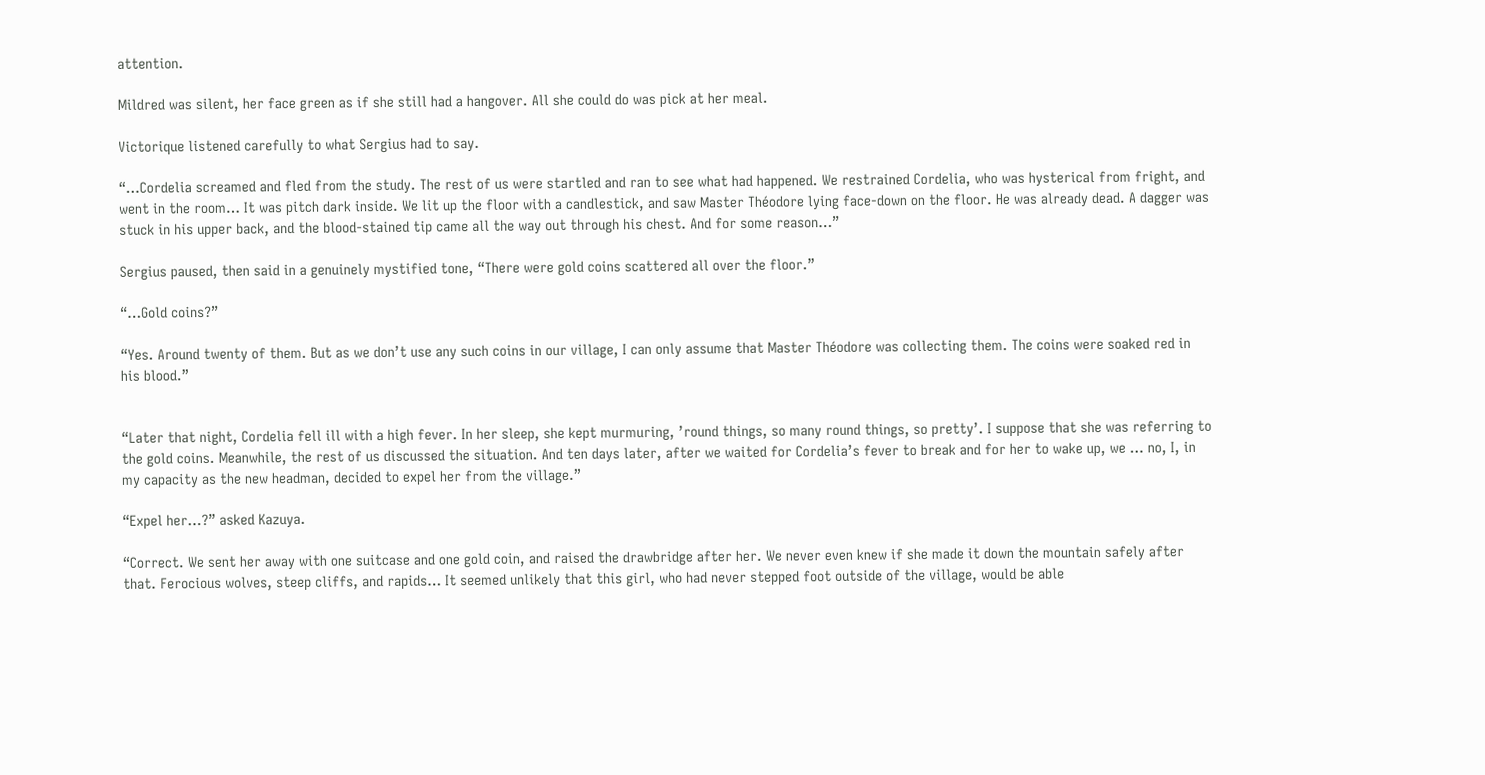attention.

Mildred was silent, her face green as if she still had a hangover. All she could do was pick at her meal.

Victorique listened carefully to what Sergius had to say.

“…Cordelia screamed and fled from the study. The rest of us were startled and ran to see what had happened. We restrained Cordelia, who was hysterical from fright, and went in the room… It was pitch dark inside. We lit up the floor with a candlestick, and saw Master Théodore lying face-down on the floor. He was already dead. A dagger was stuck in his upper back, and the blood-stained tip came all the way out through his chest. And for some reason…”

Sergius paused, then said in a genuinely mystified tone, “There were gold coins scattered all over the floor.”

“…Gold coins?”

“Yes. Around twenty of them. But as we don’t use any such coins in our village, I can only assume that Master Théodore was collecting them. The coins were soaked red in his blood.”


“Later that night, Cordelia fell ill with a high fever. In her sleep, she kept murmuring, ’round things, so many round things, so pretty’. I suppose that she was referring to the gold coins. Meanwhile, the rest of us discussed the situation. And ten days later, after we waited for Cordelia’s fever to break and for her to wake up, we … no, I, in my capacity as the new headman, decided to expel her from the village.”

“Expel her…?” asked Kazuya.

“Correct. We sent her away with one suitcase and one gold coin, and raised the drawbridge after her. We never even knew if she made it down the mountain safely after that. Ferocious wolves, steep cliffs, and rapids… It seemed unlikely that this girl, who had never stepped foot outside of the village, would be able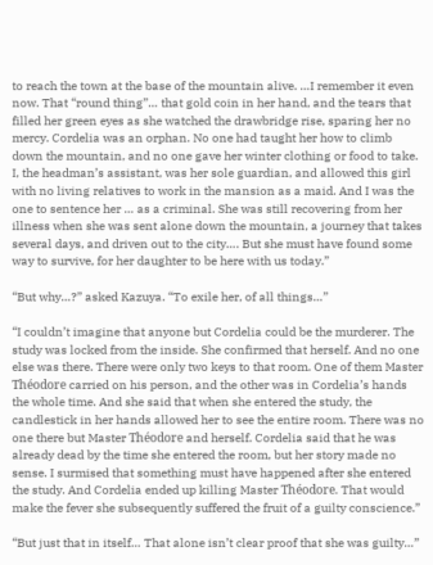to reach the town at the base of the mountain alive. …I remember it even now. That “round thing”… that gold coin in her hand, and the tears that filled her green eyes as she watched the drawbridge rise, sparing her no mercy. Cordelia was an orphan. No one had taught her how to climb down the mountain, and no one gave her winter clothing or food to take. I, the headman’s assistant, was her sole guardian, and allowed this girl with no living relatives to work in the mansion as a maid. And I was the one to sentence her … as a criminal. She was still recovering from her illness when she was sent alone down the mountain, a journey that takes several days, and driven out to the city…. But she must have found some way to survive, for her daughter to be here with us today.”

“But why…?” asked Kazuya. “To exile her, of all things…”

“I couldn’t imagine that anyone but Cordelia could be the murderer. The study was locked from the inside. She confirmed that herself. And no one else was there. There were only two keys to that room. One of them Master Théodore carried on his person, and the other was in Cordelia’s hands the whole time. And she said that when she entered the study, the candlestick in her hands allowed her to see the entire room. There was no one there but Master Théodore and herself. Cordelia said that he was already dead by the time she entered the room, but her story made no sense. I surmised that something must have happened after she entered the study. And Cordelia ended up killing Master Théodore. That would make the fever she subsequently suffered the fruit of a guilty conscience.”

“But just that in itself… That alone isn’t clear proof that she was guilty…”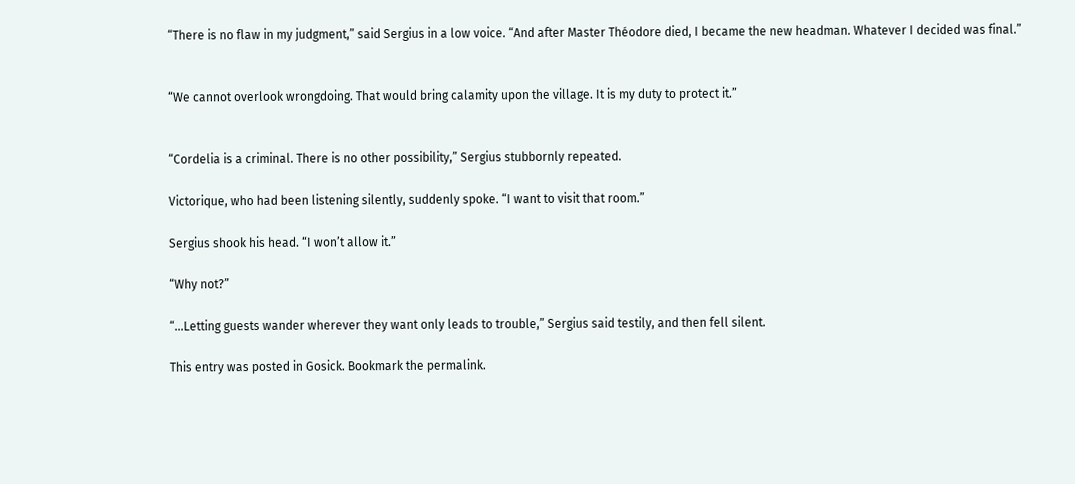“There is no flaw in my judgment,” said Sergius in a low voice. “And after Master Théodore died, I became the new headman. Whatever I decided was final.”


“We cannot overlook wrongdoing. That would bring calamity upon the village. It is my duty to protect it.”


“Cordelia is a criminal. There is no other possibility,” Sergius stubbornly repeated.

Victorique, who had been listening silently, suddenly spoke. “I want to visit that room.”

Sergius shook his head. “I won’t allow it.”

“Why not?”

“…Letting guests wander wherever they want only leads to trouble,” Sergius said testily, and then fell silent.

This entry was posted in Gosick. Bookmark the permalink.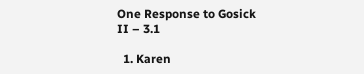One Response to Gosick II – 3.1

  1. Karen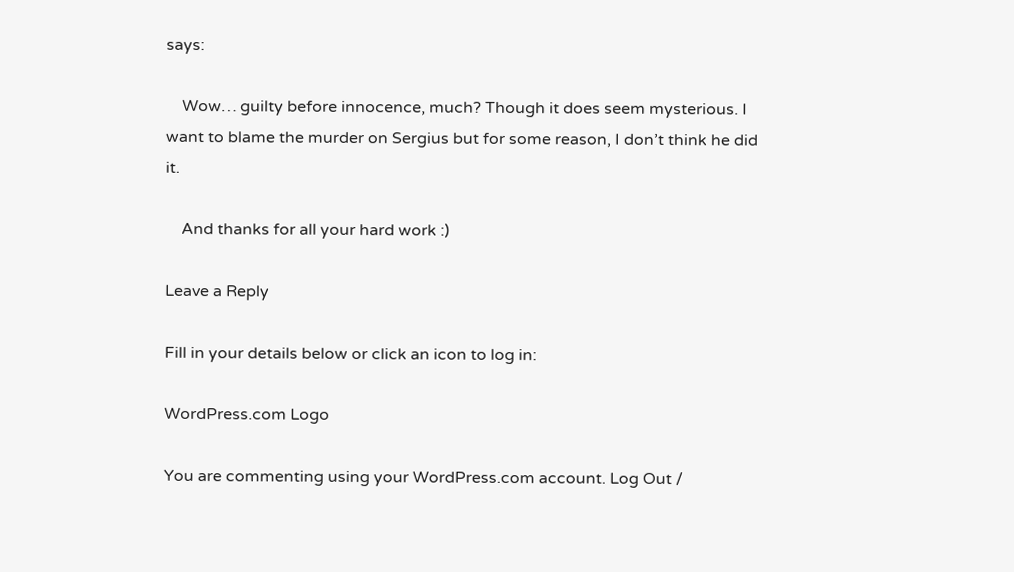says:

    Wow… guilty before innocence, much? Though it does seem mysterious. I want to blame the murder on Sergius but for some reason, I don’t think he did it.

    And thanks for all your hard work :)

Leave a Reply

Fill in your details below or click an icon to log in:

WordPress.com Logo

You are commenting using your WordPress.com account. Log Out /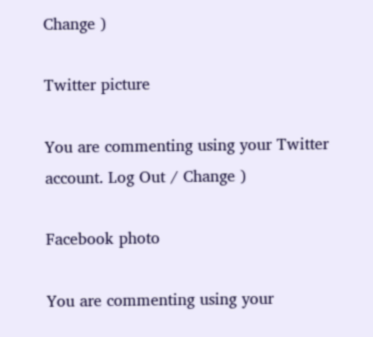Change )

Twitter picture

You are commenting using your Twitter account. Log Out / Change )

Facebook photo

You are commenting using your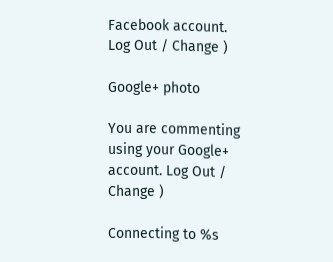Facebook account. Log Out / Change )

Google+ photo

You are commenting using your Google+ account. Log Out / Change )

Connecting to %s